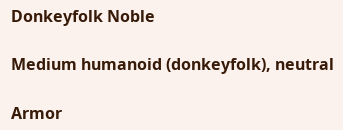Donkeyfolk Noble

Medium humanoid (donkeyfolk), neutral

Armor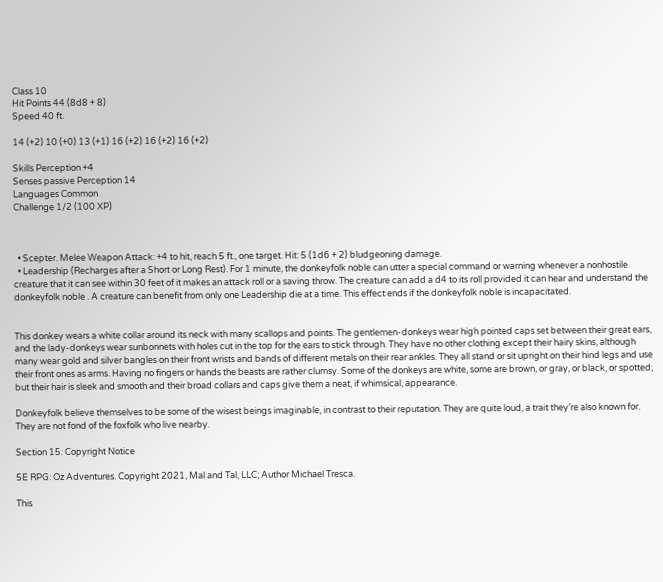Class 10
Hit Points 44 (8d8 + 8)
Speed 40 ft.

14 (+2) 10 (+0) 13 (+1) 16 (+2) 16 (+2) 16 (+2)

Skills Perception +4
Senses passive Perception 14
Languages Common
Challenge 1/2 (100 XP)



  • Scepter. Melee Weapon Attack: +4 to hit, reach 5 ft., one target. Hit: 5 (1d6 + 2) bludgeoning damage.
  • Leadership (Recharges after a Short or Long Rest). For 1 minute, the donkeyfolk noble can utter a special command or warning whenever a nonhostile creature that it can see within 30 feet of it makes an attack roll or a saving throw. The creature can add a d4 to its roll provided it can hear and understand the donkeyfolk noble . A creature can benefit from only one Leadership die at a time. This effect ends if the donkeyfolk noble is incapacitated.


This donkey wears a white collar around its neck with many scallops and points. The gentlemen-donkeys wear high pointed caps set between their great ears, and the lady-donkeys wear sunbonnets with holes cut in the top for the ears to stick through. They have no other clothing except their hairy skins, although many wear gold and silver bangles on their front wrists and bands of different metals on their rear ankles. They all stand or sit upright on their hind legs and use their front ones as arms. Having no fingers or hands the beasts are rather clumsy. Some of the donkeys are white, some are brown, or gray, or black, or spotted; but their hair is sleek and smooth and their broad collars and caps give them a neat, if whimsical, appearance.

Donkeyfolk believe themselves to be some of the wisest beings imaginable, in contrast to their reputation. They are quite loud, a trait they’re also known for. They are not fond of the foxfolk who live nearby.

Section 15: Copyright Notice

5E RPG: Oz Adventures. Copyright 2021, Mal and Tal, LLC; Author Michael Tresca.

This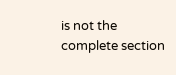is not the complete section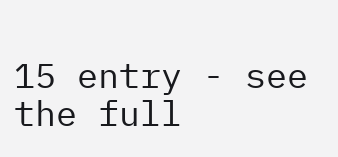15 entry - see the full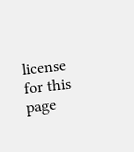license for this page